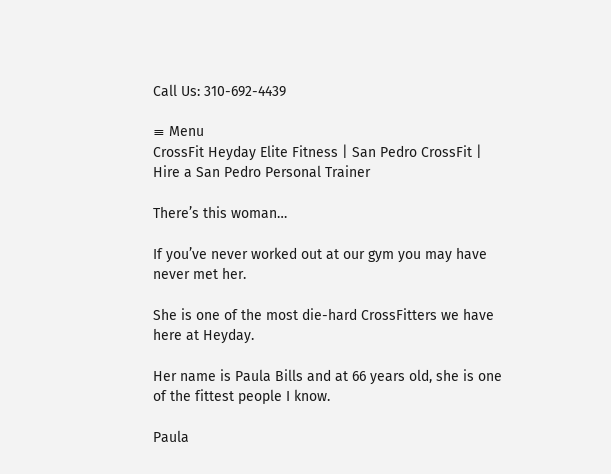Call Us: 310-692-4439

≡ Menu
CrossFit Heyday Elite Fitness | San Pedro CrossFit | Hire a San Pedro Personal Trainer

There’s this woman…

If you’ve never worked out at our gym you may have never met her.

She is one of the most die-hard CrossFitters we have here at Heyday.

Her name is Paula Bills and at 66 years old, she is one of the fittest people I know.

Paula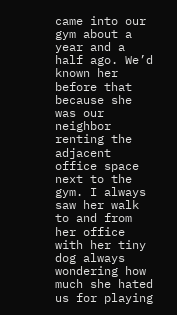came into our gym about a year and a half ago. We’d known her before that because she was our neighbor renting the adjacent office space next to the gym. I always saw her walk to and from her office with her tiny dog always wondering how much she hated us for playing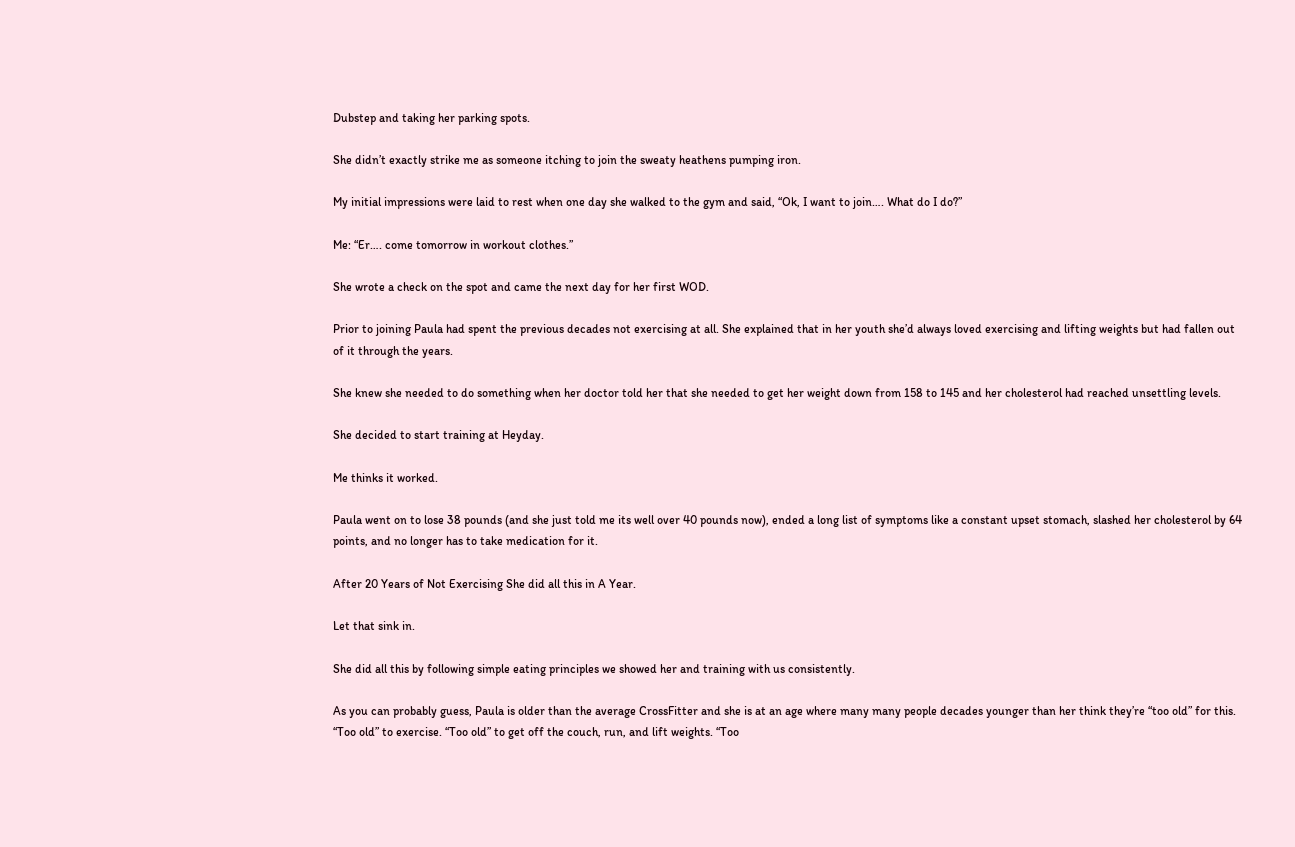Dubstep and taking her parking spots.

She didn’t exactly strike me as someone itching to join the sweaty heathens pumping iron.

My initial impressions were laid to rest when one day she walked to the gym and said, “Ok, I want to join…. What do I do?”

Me: “Er…. come tomorrow in workout clothes.”

She wrote a check on the spot and came the next day for her first WOD.

Prior to joining Paula had spent the previous decades not exercising at all. She explained that in her youth she’d always loved exercising and lifting weights but had fallen out of it through the years.

She knew she needed to do something when her doctor told her that she needed to get her weight down from 158 to 145 and her cholesterol had reached unsettling levels.

She decided to start training at Heyday.

Me thinks it worked.

Paula went on to lose 38 pounds (and she just told me its well over 40 pounds now), ended a long list of symptoms like a constant upset stomach, slashed her cholesterol by 64 points, and no longer has to take medication for it.

After 20 Years of Not Exercising She did all this in A Year.

Let that sink in.

She did all this by following simple eating principles we showed her and training with us consistently.

As you can probably guess, Paula is older than the average CrossFitter and she is at an age where many many people decades younger than her think they’re “too old” for this. “Too old” to exercise. “Too old” to get off the couch, run, and lift weights. “Too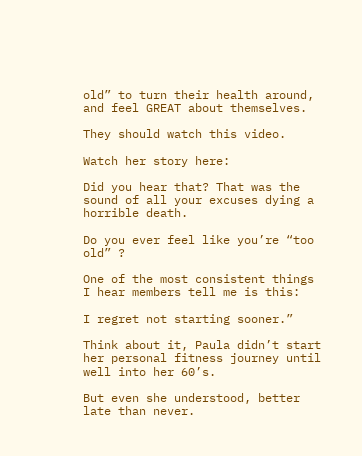old” to turn their health around, and feel GREAT about themselves.

They should watch this video.

Watch her story here:

Did you hear that? That was the sound of all your excuses dying a horrible death.

Do you ever feel like you’re “too old” ?

One of the most consistent things I hear members tell me is this:

I regret not starting sooner.”

Think about it, Paula didn’t start her personal fitness journey until well into her 60’s.

But even she understood, better late than never.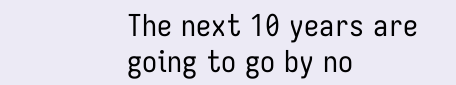The next 10 years are going to go by no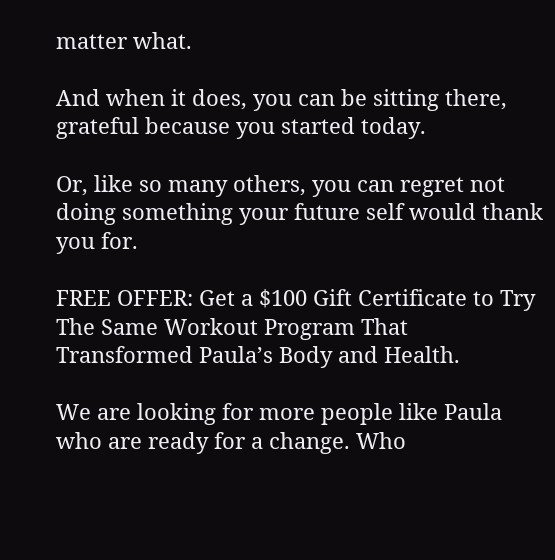matter what.

And when it does, you can be sitting there, grateful because you started today.

Or, like so many others, you can regret not doing something your future self would thank you for.

FREE OFFER: Get a $100 Gift Certificate to Try The Same Workout Program That Transformed Paula’s Body and Health.

We are looking for more people like Paula who are ready for a change. Who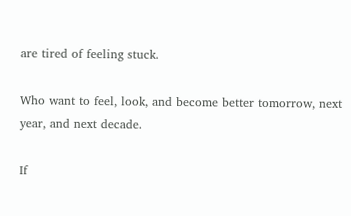are tired of feeling stuck.

Who want to feel, look, and become better tomorrow, next year, and next decade.

If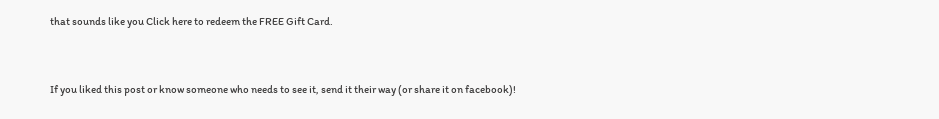that sounds like you Click here to redeem the FREE Gift Card.


If you liked this post or know someone who needs to see it, send it their way (or share it on facebook)!